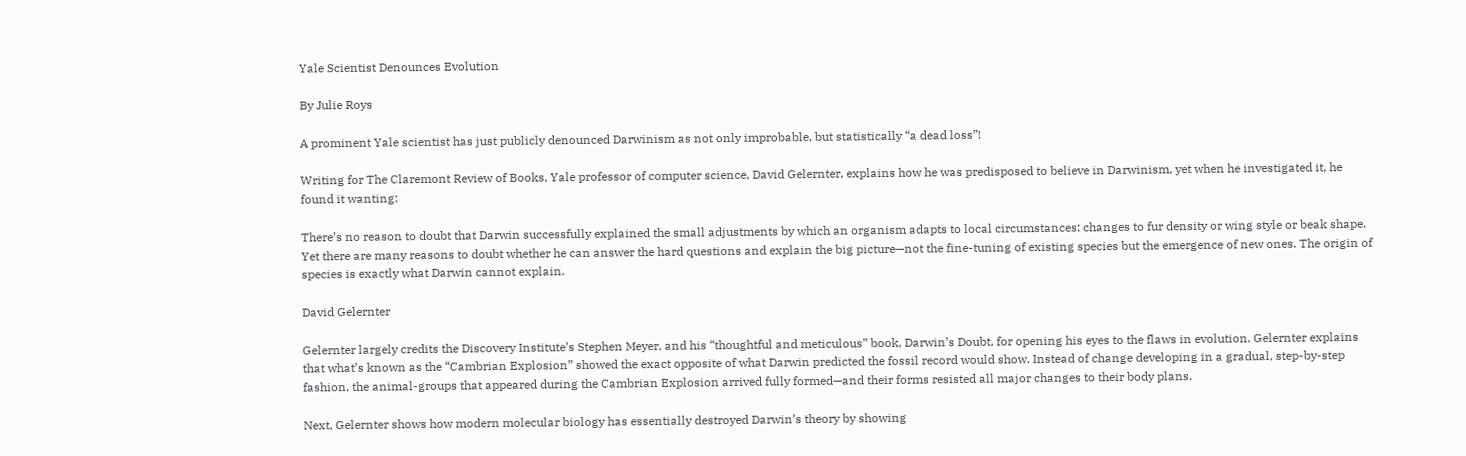Yale Scientist Denounces Evolution

By Julie Roys

A prominent Yale scientist has just publicly denounced Darwinism as not only improbable, but statistically “a dead loss”!

Writing for The Claremont Review of Books, Yale professor of computer science, David Gelernter, explains how he was predisposed to believe in Darwinism, yet when he investigated it, he found it wanting:

There’s no reason to doubt that Darwin successfully explained the small adjustments by which an organism adapts to local circumstances: changes to fur density or wing style or beak shape. Yet there are many reasons to doubt whether he can answer the hard questions and explain the big picture—not the fine-tuning of existing species but the emergence of new ones. The origin of species is exactly what Darwin cannot explain.

David Gelernter

Gelernter largely credits the Discovery Institute’s Stephen Meyer, and his “thoughtful and meticulous” book, Darwin’s Doubt, for opening his eyes to the flaws in evolution. Gelernter explains that what’s known as the “Cambrian Explosion” showed the exact opposite of what Darwin predicted the fossil record would show. Instead of change developing in a gradual, step-by-step fashion, the animal-groups that appeared during the Cambrian Explosion arrived fully formed—and their forms resisted all major changes to their body plans.

Next, Gelernter shows how modern molecular biology has essentially destroyed Darwin’s theory by showing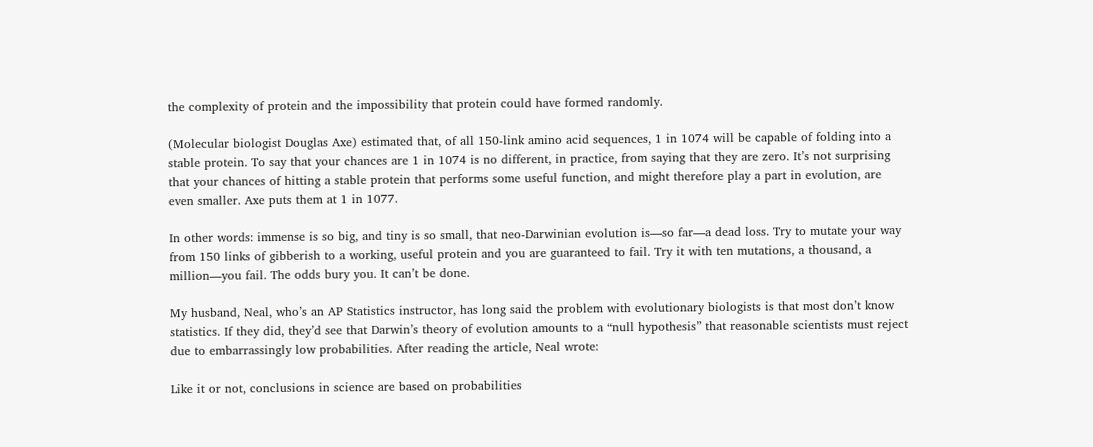the complexity of protein and the impossibility that protein could have formed randomly.

(Molecular biologist Douglas Axe) estimated that, of all 150-link amino acid sequences, 1 in 1074 will be capable of folding into a stable protein. To say that your chances are 1 in 1074 is no different, in practice, from saying that they are zero. It’s not surprising that your chances of hitting a stable protein that performs some useful function, and might therefore play a part in evolution, are even smaller. Axe puts them at 1 in 1077.

In other words: immense is so big, and tiny is so small, that neo-Darwinian evolution is—so far—a dead loss. Try to mutate your way from 150 links of gibberish to a working, useful protein and you are guaranteed to fail. Try it with ten mutations, a thousand, a million—you fail. The odds bury you. It can’t be done.

My husband, Neal, who’s an AP Statistics instructor, has long said the problem with evolutionary biologists is that most don’t know statistics. If they did, they’d see that Darwin’s theory of evolution amounts to a “null hypothesis” that reasonable scientists must reject due to embarrassingly low probabilities. After reading the article, Neal wrote:

Like it or not, conclusions in science are based on probabilities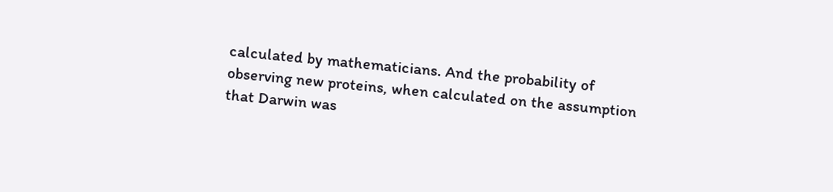calculated by mathematicians. And the probability of observing new proteins, when calculated on the assumption that Darwin was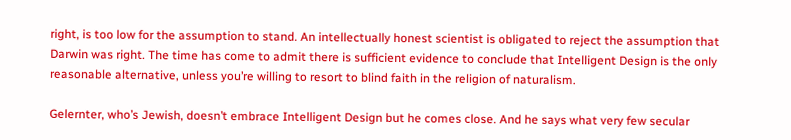right, is too low for the assumption to stand. An intellectually honest scientist is obligated to reject the assumption that Darwin was right. The time has come to admit there is sufficient evidence to conclude that Intelligent Design is the only reasonable alternative, unless you’re willing to resort to blind faith in the religion of naturalism.

Gelernter, who’s Jewish, doesn’t embrace Intelligent Design but he comes close. And he says what very few secular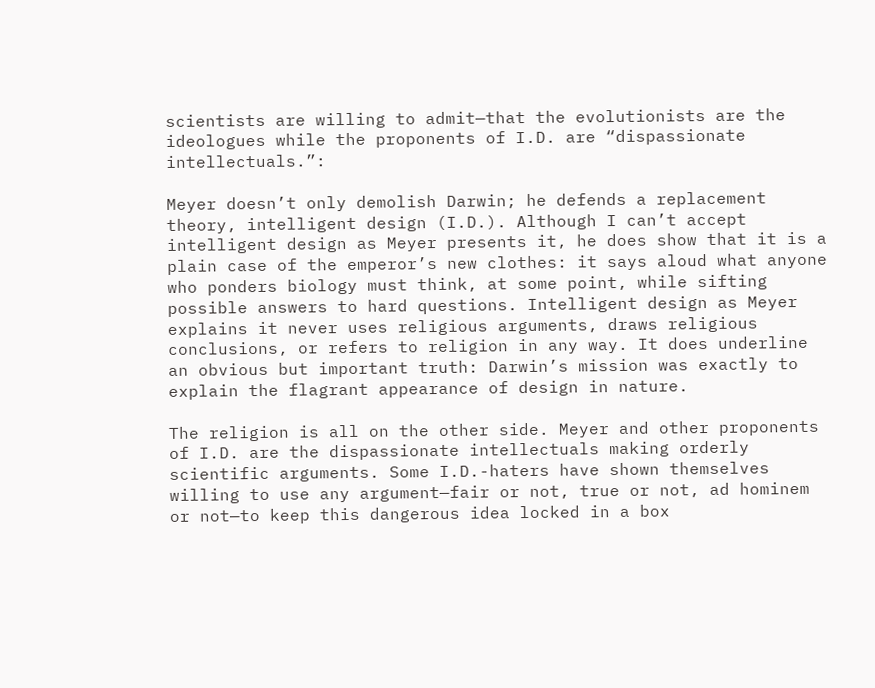scientists are willing to admit—that the evolutionists are the ideologues while the proponents of I.D. are “dispassionate intellectuals.”:

Meyer doesn’t only demolish Darwin; he defends a replacement theory, intelligent design (I.D.). Although I can’t accept intelligent design as Meyer presents it, he does show that it is a plain case of the emperor’s new clothes: it says aloud what anyone who ponders biology must think, at some point, while sifting possible answers to hard questions. Intelligent design as Meyer explains it never uses religious arguments, draws religious conclusions, or refers to religion in any way. It does underline an obvious but important truth: Darwin’s mission was exactly to explain the flagrant appearance of design in nature.

The religion is all on the other side. Meyer and other proponents of I.D. are the dispassionate intellectuals making orderly scientific arguments. Some I.D.-haters have shown themselves willing to use any argument—fair or not, true or not, ad hominem or not—to keep this dangerous idea locked in a box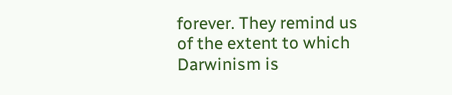forever. They remind us of the extent to which Darwinism is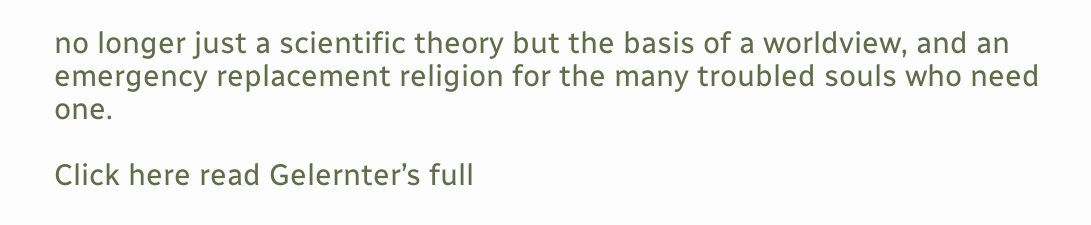no longer just a scientific theory but the basis of a worldview, and an emergency replacement religion for the many troubled souls who need one.

Click here read Gelernter’s full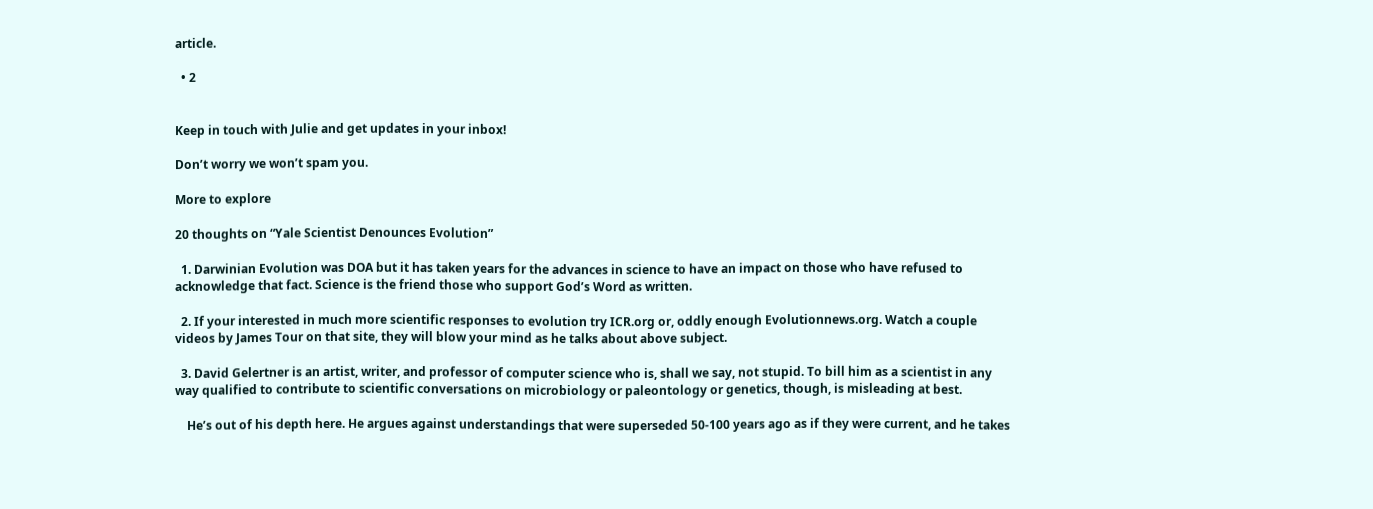article.

  • 2


Keep in touch with Julie and get updates in your inbox!

Don’t worry we won’t spam you.

More to explore

20 thoughts on “Yale Scientist Denounces Evolution”

  1. Darwinian Evolution was DOA but it has taken years for the advances in science to have an impact on those who have refused to acknowledge that fact. Science is the friend those who support God’s Word as written.

  2. If your interested in much more scientific responses to evolution try ICR.org or, oddly enough Evolutionnews.org. Watch a couple videos by James Tour on that site, they will blow your mind as he talks about above subject.

  3. David Gelertner is an artist, writer, and professor of computer science who is, shall we say, not stupid. To bill him as a scientist in any way qualified to contribute to scientific conversations on microbiology or paleontology or genetics, though, is misleading at best.

    He’s out of his depth here. He argues against understandings that were superseded 50-100 years ago as if they were current, and he takes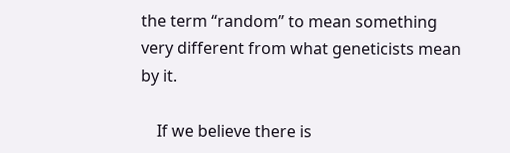the term “random” to mean something very different from what geneticists mean by it.

    If we believe there is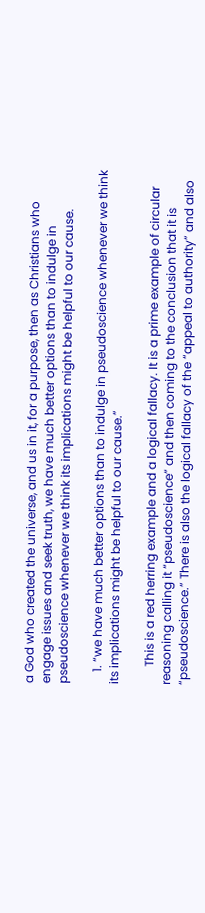a God who created the universe, and us in it, for a purpose, then as Christians who engage issues and seek truth, we have much better options than to indulge in pseudoscience whenever we think its implications might be helpful to our cause.

    1. “we have much better options than to indulge in pseudoscience whenever we think its implications might be helpful to our cause.”

      This is a red herring example and a logical fallacy. It is a prime example of circular reasoning calling it “pseudoscience” and then coming to the conclusion that it is “pseudoscience.” There is also the logical fallacy of the “appeal to authority” and also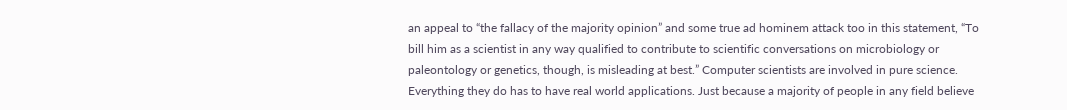an appeal to “the fallacy of the majority opinion” and some true ad hominem attack too in this statement, “To bill him as a scientist in any way qualified to contribute to scientific conversations on microbiology or paleontology or genetics, though, is misleading at best.” Computer scientists are involved in pure science. Everything they do has to have real world applications. Just because a majority of people in any field believe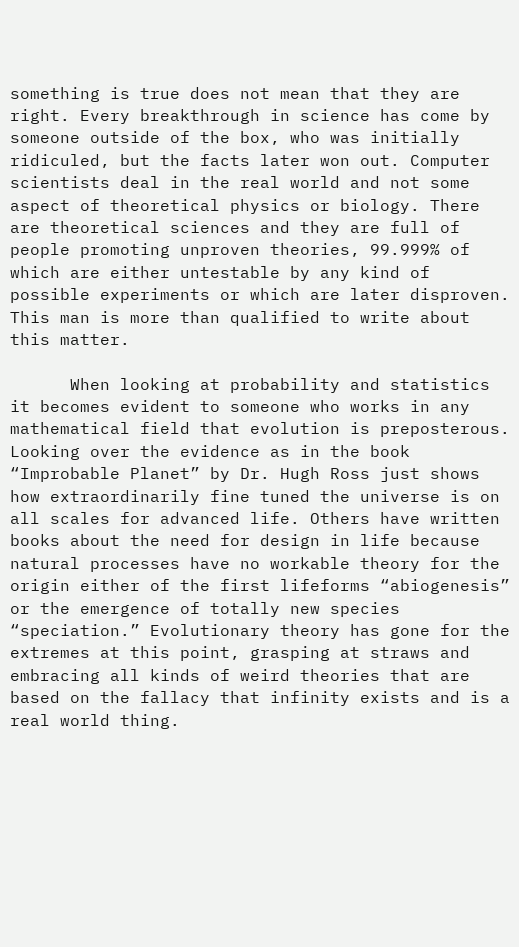something is true does not mean that they are right. Every breakthrough in science has come by someone outside of the box, who was initially ridiculed, but the facts later won out. Computer scientists deal in the real world and not some aspect of theoretical physics or biology. There are theoretical sciences and they are full of people promoting unproven theories, 99.999% of which are either untestable by any kind of possible experiments or which are later disproven. This man is more than qualified to write about this matter.

      When looking at probability and statistics it becomes evident to someone who works in any mathematical field that evolution is preposterous. Looking over the evidence as in the book “Improbable Planet” by Dr. Hugh Ross just shows how extraordinarily fine tuned the universe is on all scales for advanced life. Others have written books about the need for design in life because natural processes have no workable theory for the origin either of the first lifeforms “abiogenesis” or the emergence of totally new species “speciation.” Evolutionary theory has gone for the extremes at this point, grasping at straws and embracing all kinds of weird theories that are based on the fallacy that infinity exists and is a real world thing.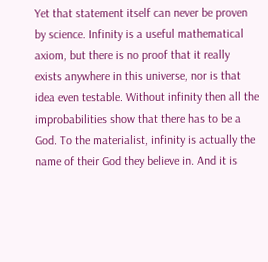Yet that statement itself can never be proven by science. Infinity is a useful mathematical axiom, but there is no proof that it really exists anywhere in this universe, nor is that idea even testable. Without infinity then all the improbabilities show that there has to be a God. To the materialist, infinity is actually the name of their God they believe in. And it is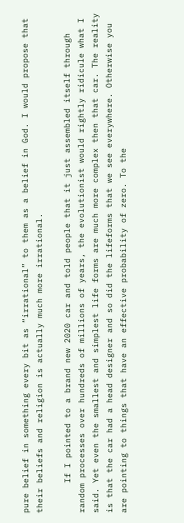pure belief in something every bit as “irrational” to them as a belief in God. I would propose that their beliefs and religion is actually much more irrational.

      If I pointed to a brand new 2020 car and told people that it just assembled itself through random processes over hundreds of millions of years, the evolutionist would rightly ridicule what I said. Yet even the smallest and simplest life forms are much more complex then that car. The reality is that the car had a head designer and so did the lifeforms that we see everywhere. Otherwise you are pointing to things that have an effective probability of zero. To the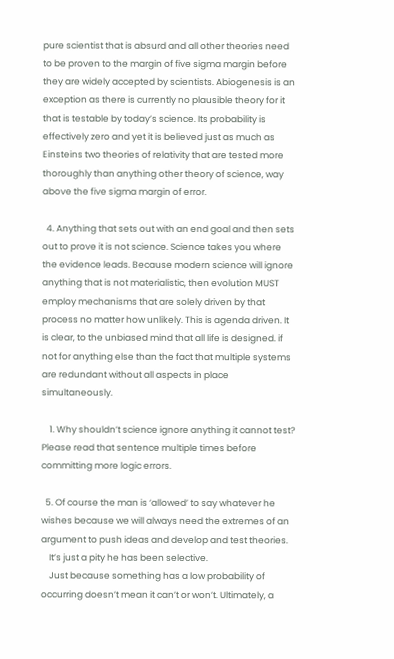pure scientist that is absurd and all other theories need to be proven to the margin of five sigma margin before they are widely accepted by scientists. Abiogenesis is an exception as there is currently no plausible theory for it that is testable by today’s science. Its probability is effectively zero and yet it is believed just as much as Einsteins two theories of relativity that are tested more thoroughly than anything other theory of science, way above the five sigma margin of error.

  4. Anything that sets out with an end goal and then sets out to prove it is not science. Science takes you where the evidence leads. Because modern science will ignore anything that is not materialistic, then evolution MUST employ mechanisms that are solely driven by that process no matter how unlikely. This is agenda driven. It is clear, to the unbiased mind that all life is designed. if not for anything else than the fact that multiple systems are redundant without all aspects in place simultaneously.

    1. Why shouldn’t science ignore anything it cannot test? Please read that sentence multiple times before committing more logic errors.

  5. Of course the man is ‘allowed’ to say whatever he wishes because we will always need the extremes of an argument to push ideas and develop and test theories.
    It’s just a pity he has been selective.
    Just because something has a low probability of occurring doesn’t mean it can’t or won’t. Ultimately, a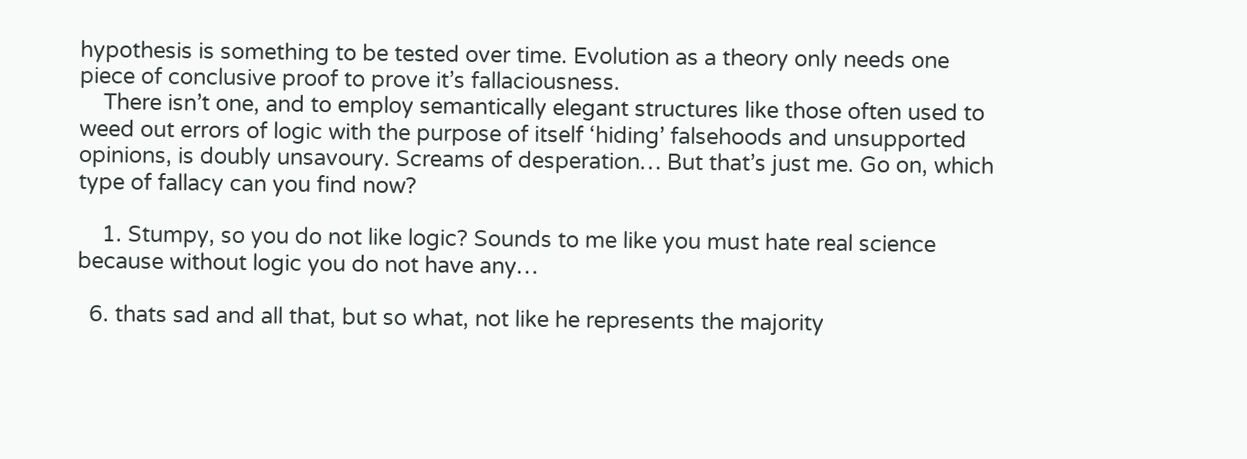hypothesis is something to be tested over time. Evolution as a theory only needs one piece of conclusive proof to prove it’s fallaciousness.
    There isn’t one, and to employ semantically elegant structures like those often used to weed out errors of logic with the purpose of itself ‘hiding’ falsehoods and unsupported opinions, is doubly unsavoury. Screams of desperation… But that’s just me. Go on, which type of fallacy can you find now?

    1. Stumpy, so you do not like logic? Sounds to me like you must hate real science because without logic you do not have any…

  6. thats sad and all that, but so what, not like he represents the majority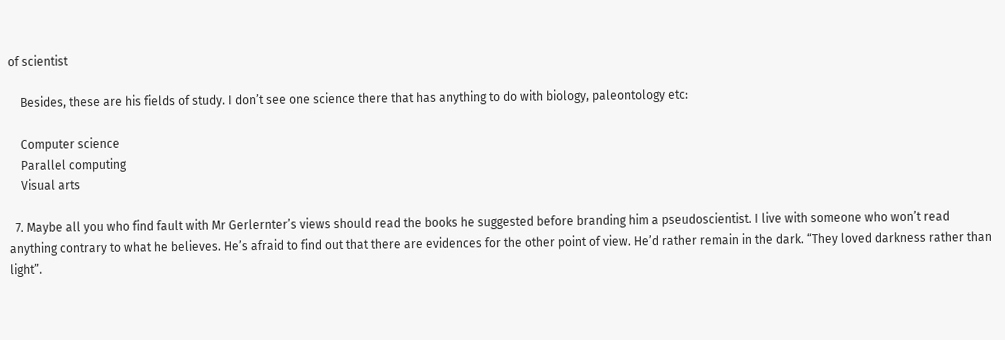of scientist

    Besides, these are his fields of study. I don’t see one science there that has anything to do with biology, paleontology etc:

    Computer science
    Parallel computing
    Visual arts

  7. Maybe all you who find fault with Mr Gerlernter’s views should read the books he suggested before branding him a pseudoscientist. I live with someone who won’t read anything contrary to what he believes. He’s afraid to find out that there are evidences for the other point of view. He’d rather remain in the dark. “They loved darkness rather than light”.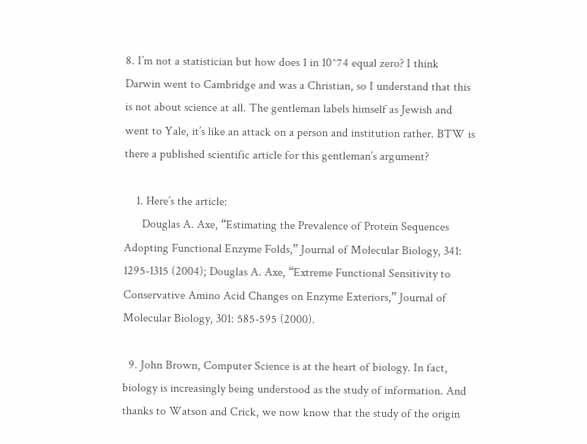8. I’m not a statistician but how does 1 in 10^74 equal zero? I think Darwin went to Cambridge and was a Christian, so I understand that this is not about science at all. The gentleman labels himself as Jewish and went to Yale, it’s like an attack on a person and institution rather. BTW is there a published scientific article for this gentleman’s argument?

    1. Here’s the article:
      Douglas A. Axe, “Estimating the Prevalence of Protein Sequences Adopting Functional Enzyme Folds,” Journal of Molecular Biology, 341: 1295-1315 (2004); Douglas A. Axe, “Extreme Functional Sensitivity to Conservative Amino Acid Changes on Enzyme Exteriors,” Journal of Molecular Biology, 301: 585-595 (2000).

  9. John Brown, Computer Science is at the heart of biology. In fact, biology is increasingly being understood as the study of information. And thanks to Watson and Crick, we now know that the study of the origin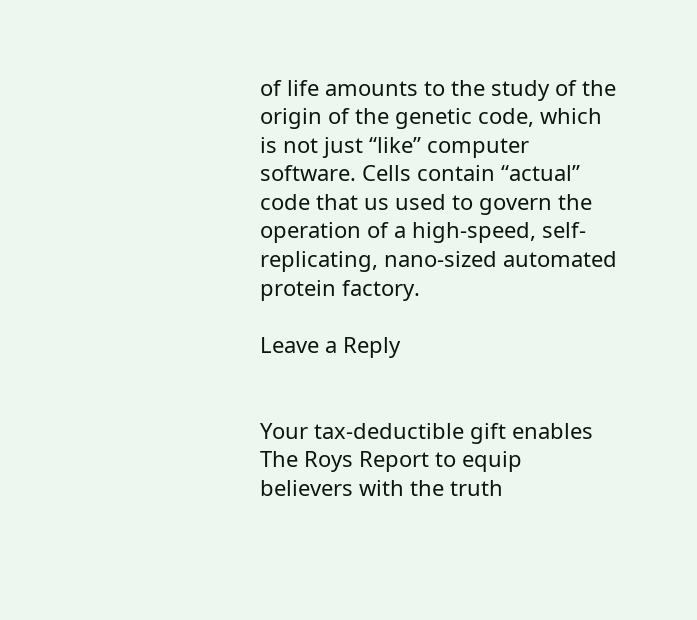of life amounts to the study of the origin of the genetic code, which is not just “like” computer software. Cells contain “actual” code that us used to govern the operation of a high-speed, self-replicating, nano-sized automated protein factory.

Leave a Reply


Your tax-deductible gift enables The Roys Report to equip believers with the truth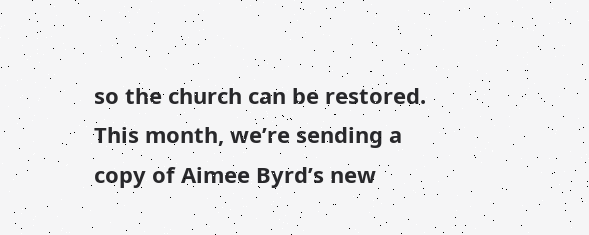so the church can be restored. This month, we’re sending a copy of Aimee Byrd’s new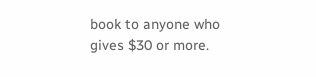book to anyone who gives $30 or more.